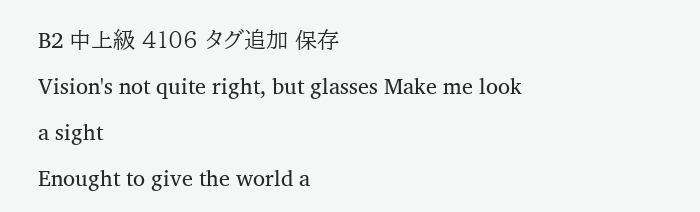B2 中上級 4106 タグ追加 保存
Vision's not quite right, but glasses Make me look a sight
Enought to give the world a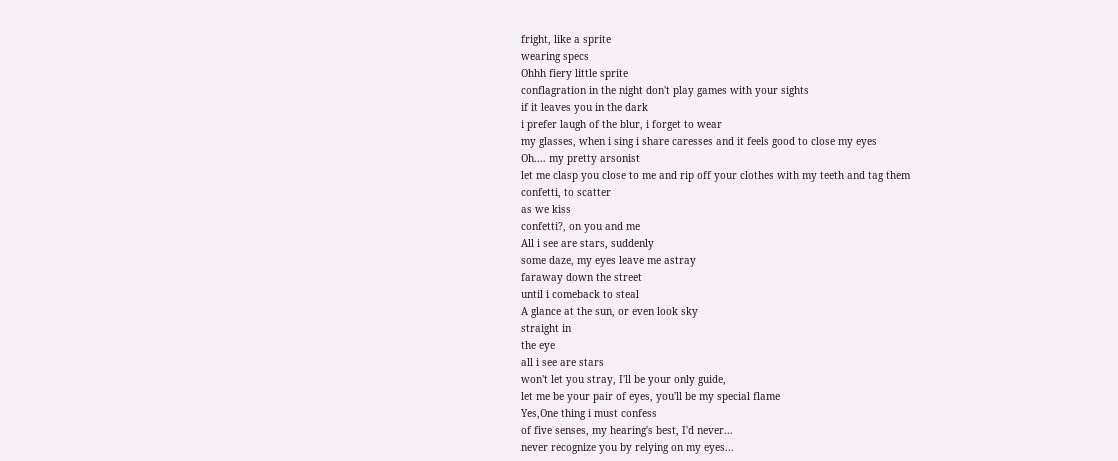fright, like a sprite
wearing specs
Ohhh fiery little sprite
conflagration in the night don't play games with your sights
if it leaves you in the dark
i prefer laugh of the blur, i forget to wear
my glasses, when i sing i share caresses and it feels good to close my eyes
Oh.... my pretty arsonist
let me clasp you close to me and rip off your clothes with my teeth and tag them
confetti, to scatter
as we kiss
confetti?, on you and me
All i see are stars, suddenly
some daze, my eyes leave me astray
faraway down the street
until i comeback to steal
A glance at the sun, or even look sky
straight in
the eye
all i see are stars
won't let you stray, I'll be your only guide,
let me be your pair of eyes, you'll be my special flame
Yes,One thing i must confess
of five senses, my hearing's best, I'd never...
never recognize you by relying on my eyes...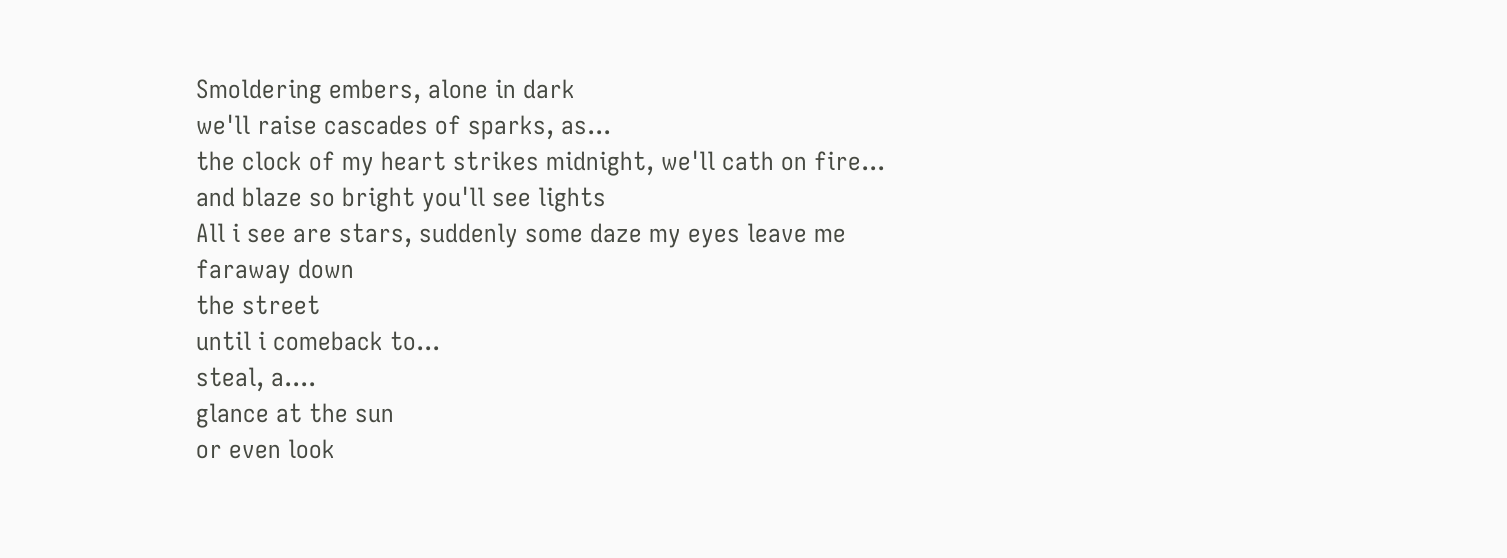Smoldering embers, alone in dark
we'll raise cascades of sparks, as...
the clock of my heart strikes midnight, we'll cath on fire...
and blaze so bright you'll see lights
All i see are stars, suddenly some daze my eyes leave me
faraway down
the street
until i comeback to...
steal, a....
glance at the sun
or even look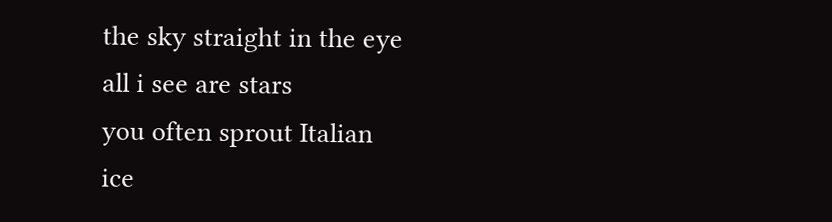the sky straight in the eye
all i see are stars
you often sprout Italian
ice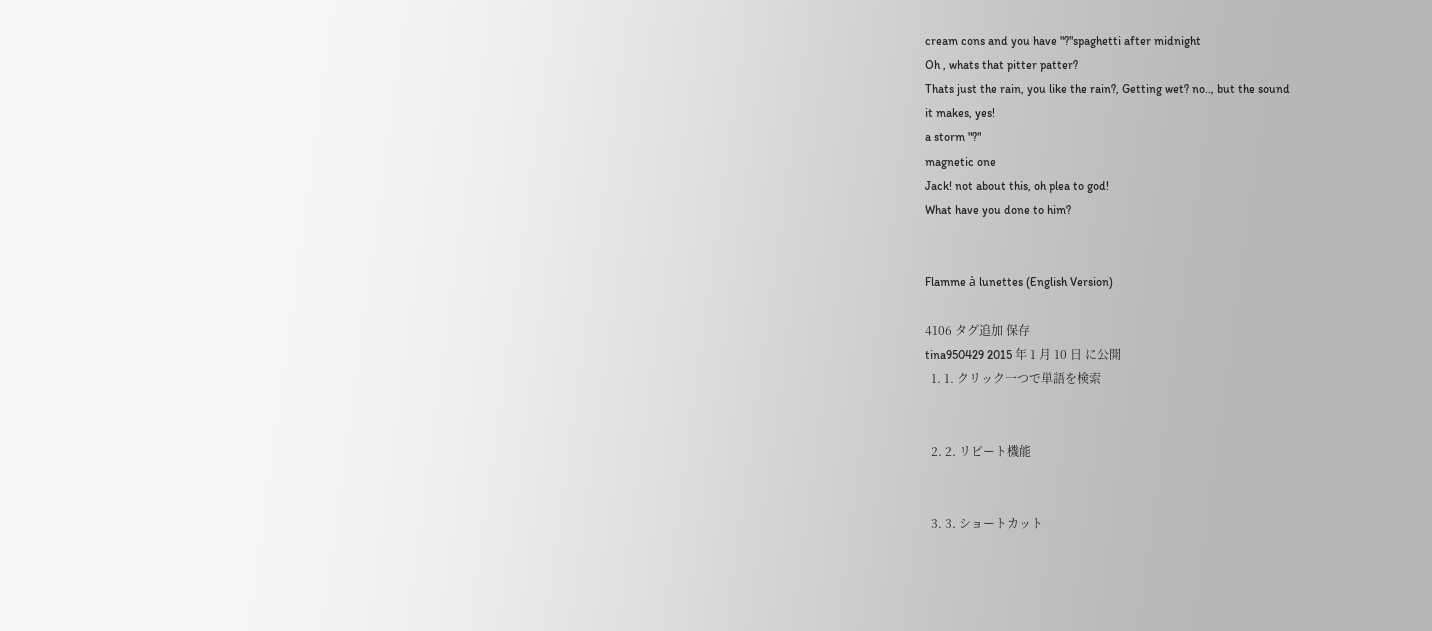cream cons and you have "?"spaghetti after midnight
Oh , whats that pitter patter?
Thats just the rain, you like the rain?, Getting wet? no.., but the sound
it makes, yes!
a storm "?"
magnetic one
Jack! not about this, oh plea to god!
What have you done to him?


Flamme à lunettes (English Version)

4106 タグ追加 保存
tina950429 2015 年 1 月 10 日 に公開
  1. 1. クリック一つで単語を検索


  2. 2. リピート機能


  3. 3. ショートカット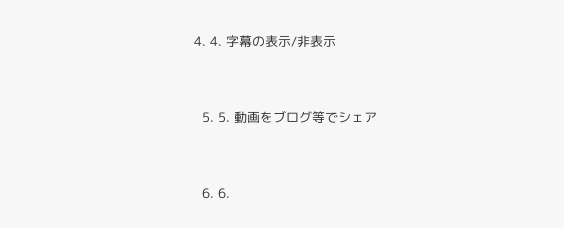4. 4. 字幕の表示/非表示


  5. 5. 動画をブログ等でシェア


  6. 6.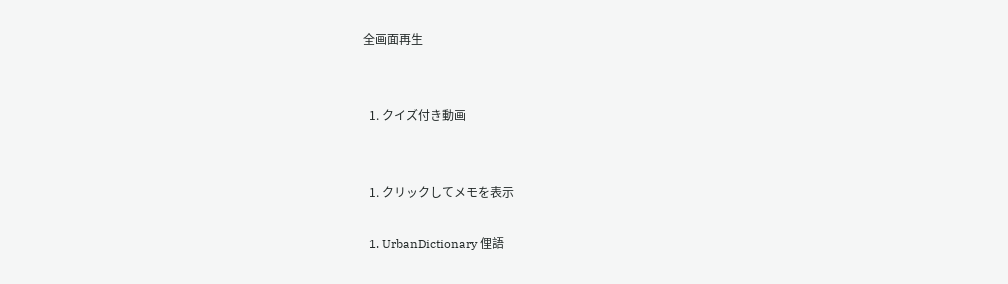全画面再生


  1. クイズ付き動画


  1. クリックしてメモを表示

  1. UrbanDictionary 俚語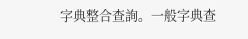字典整合查詢。一般字典查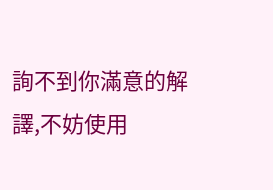詢不到你滿意的解譯,不妨使用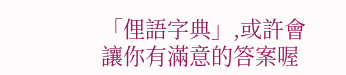「俚語字典」,或許會讓你有滿意的答案喔